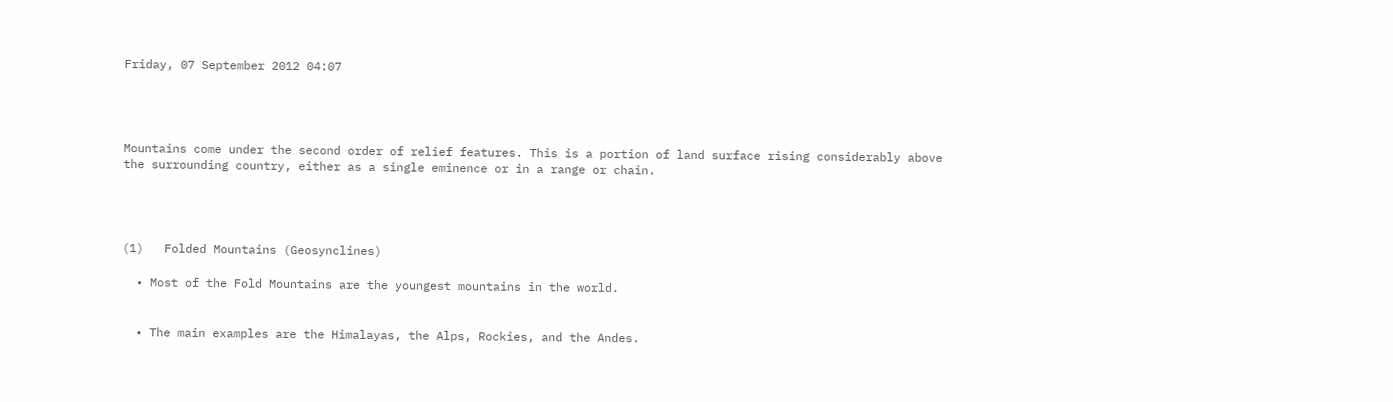Friday, 07 September 2012 04:07




Mountains come under the second order of relief features. This is a portion of land surface rising considerably above the surrounding country, either as a single eminence or in a range or chain.




(1)   Folded Mountains (Geosynclines)

  • Most of the Fold Mountains are the youngest mountains in the world.


  • The main examples are the Himalayas, the Alps, Rockies, and the Andes.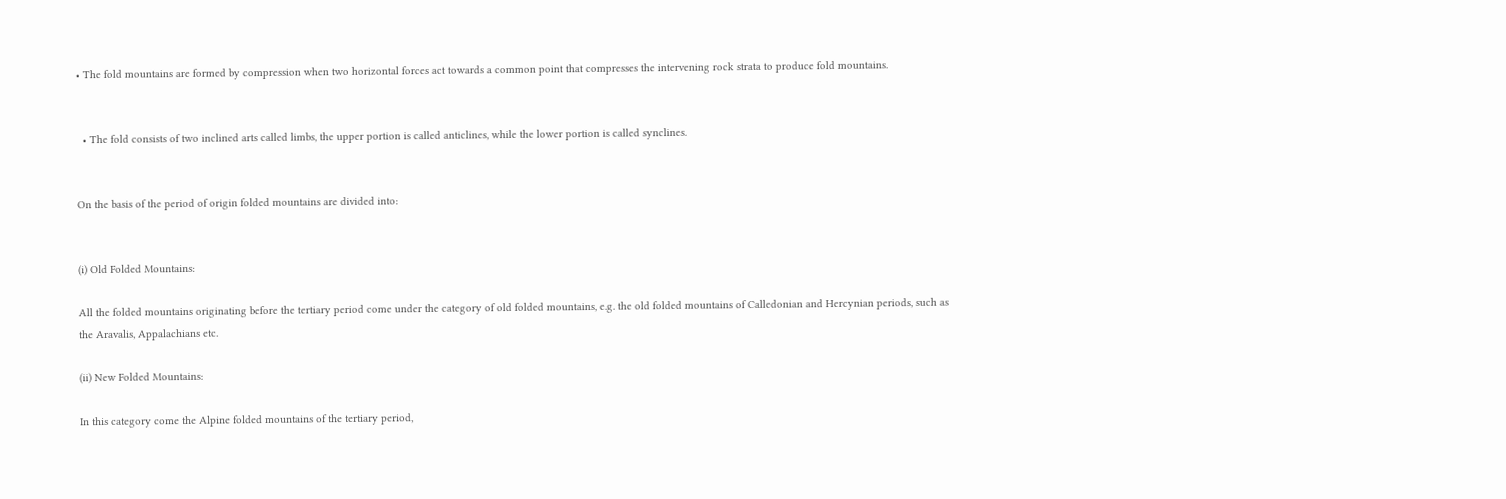• The fold mountains are formed by compression when two horizontal forces act towards a common point that compresses the intervening rock strata to produce fold mountains.


  • The fold consists of two inclined arts called limbs, the upper portion is called anticlines, while the lower portion is called synclines.


On the basis of the period of origin folded mountains are divided into:


(i) Old Folded Mountains:

All the folded mountains originating before the tertiary period come under the category of old folded mountains, e.g. the old folded mountains of Calledonian and Hercynian periods, such as the Aravalis, Appalachians etc.

(ii) New Folded Mountains:

In this category come the Alpine folded mountains of the tertiary period,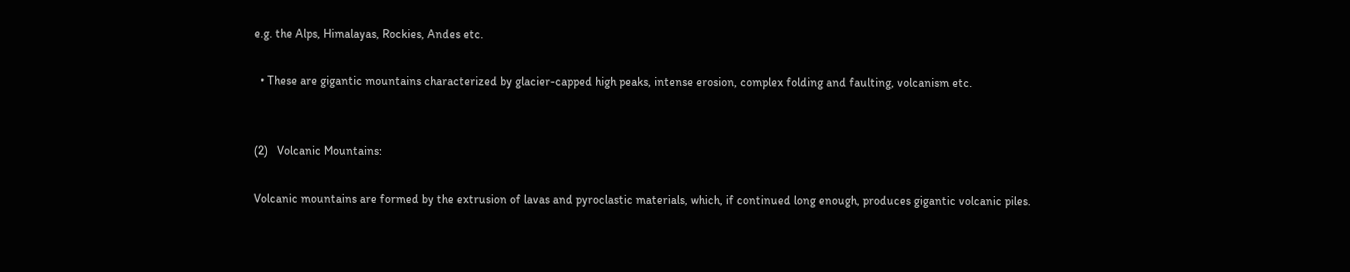e.g. the Alps, Himalayas, Rockies, Andes etc.

  • These are gigantic mountains characterized by glacier-capped high peaks, intense erosion, complex folding and faulting, volcanism etc.


(2)   Volcanic Mountains:

Volcanic mountains are formed by the extrusion of lavas and pyroclastic materials, which, if continued long enough, produces gigantic volcanic piles.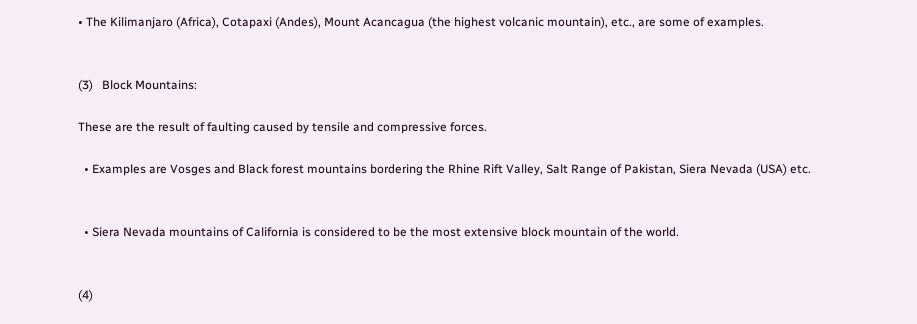• The Kilimanjaro (Africa), Cotapaxi (Andes), Mount Acancagua (the highest volcanic mountain), etc., are some of examples.


(3)   Block Mountains:

These are the result of faulting caused by tensile and compressive forces.

  • Examples are Vosges and Black forest mountains bordering the Rhine Rift Valley, Salt Range of Pakistan, Siera Nevada (USA) etc.


  • Siera Nevada mountains of California is considered to be the most extensive block mountain of the world.


(4)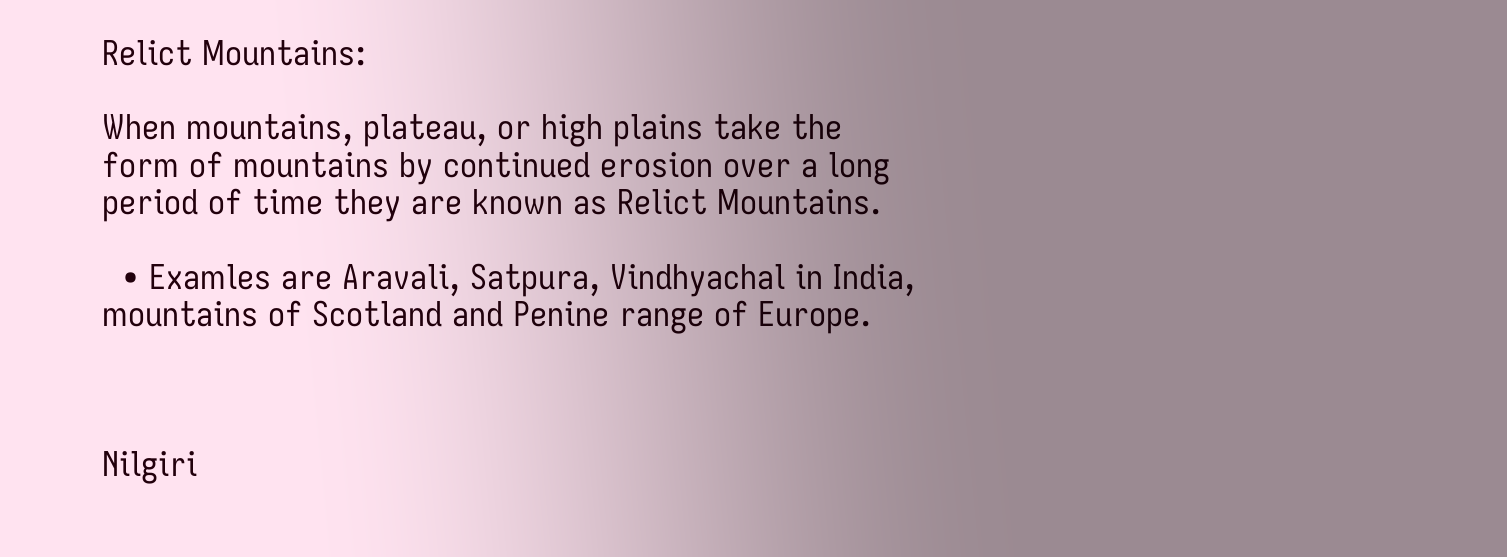Relict Mountains:

When mountains, plateau, or high plains take the form of mountains by continued erosion over a long period of time they are known as Relict Mountains.

  • Examles are Aravali, Satpura, Vindhyachal in India, mountains of Scotland and Penine range of Europe.



Nilgiri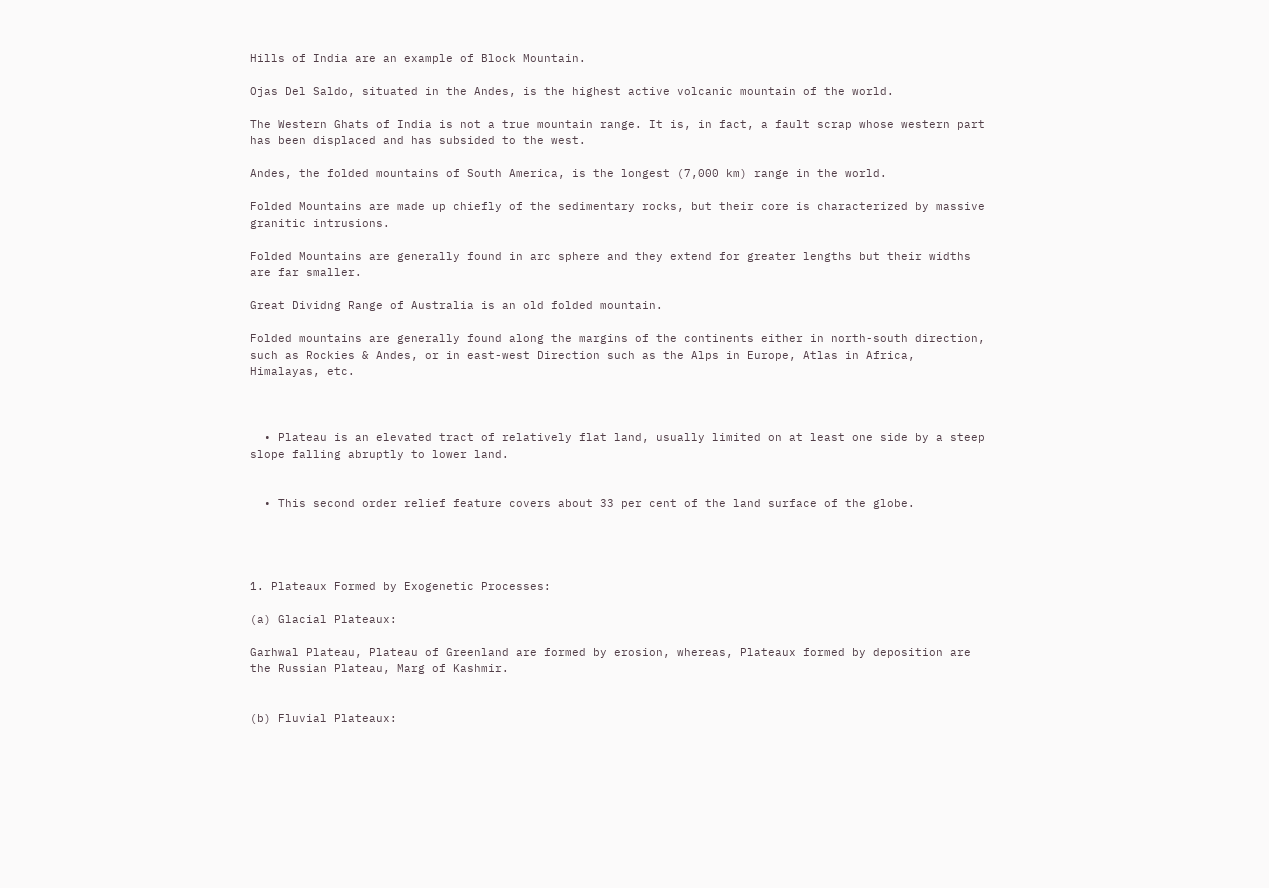Hills of India are an example of Block Mountain.

Ojas Del Saldo, situated in the Andes, is the highest active volcanic mountain of the world.

The Western Ghats of India is not a true mountain range. It is, in fact, a fault scrap whose western part has been displaced and has subsided to the west.

Andes, the folded mountains of South America, is the longest (7,000 km) range in the world.

Folded Mountains are made up chiefly of the sedimentary rocks, but their core is characterized by massive granitic intrusions.

Folded Mountains are generally found in arc sphere and they extend for greater lengths but their widths are far smaller.

Great Dividng Range of Australia is an old folded mountain.

Folded mountains are generally found along the margins of the continents either in north-south direction, such as Rockies & Andes, or in east-west Direction such as the Alps in Europe, Atlas in Africa, Himalayas, etc.



  • Plateau is an elevated tract of relatively flat land, usually limited on at least one side by a steep slope falling abruptly to lower land.


  • This second order relief feature covers about 33 per cent of the land surface of the globe.




1. Plateaux Formed by Exogenetic Processes:

(a) Glacial Plateaux:

Garhwal Plateau, Plateau of Greenland are formed by erosion, whereas, Plateaux formed by deposition are the Russian Plateau, Marg of Kashmir.


(b) Fluvial Plateaux: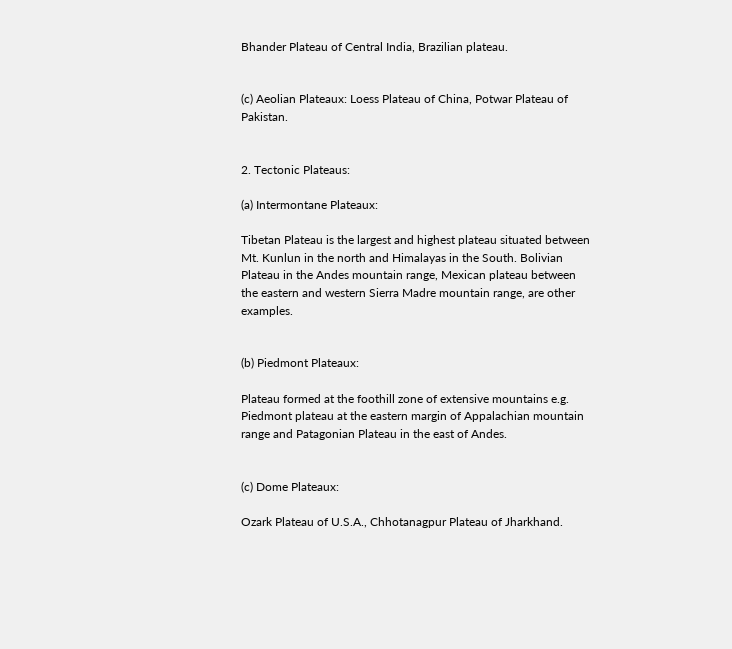Bhander Plateau of Central India, Brazilian plateau.


(c) Aeolian Plateaux: Loess Plateau of China, Potwar Plateau of Pakistan.


2. Tectonic Plateaus:

(a) Intermontane Plateaux:

Tibetan Plateau is the largest and highest plateau situated between Mt. Kunlun in the north and Himalayas in the South. Bolivian Plateau in the Andes mountain range, Mexican plateau between the eastern and western Sierra Madre mountain range, are other examples.


(b) Piedmont Plateaux:

Plateau formed at the foothill zone of extensive mountains e.g. Piedmont plateau at the eastern margin of Appalachian mountain range and Patagonian Plateau in the east of Andes.


(c) Dome Plateaux:

Ozark Plateau of U.S.A., Chhotanagpur Plateau of Jharkhand.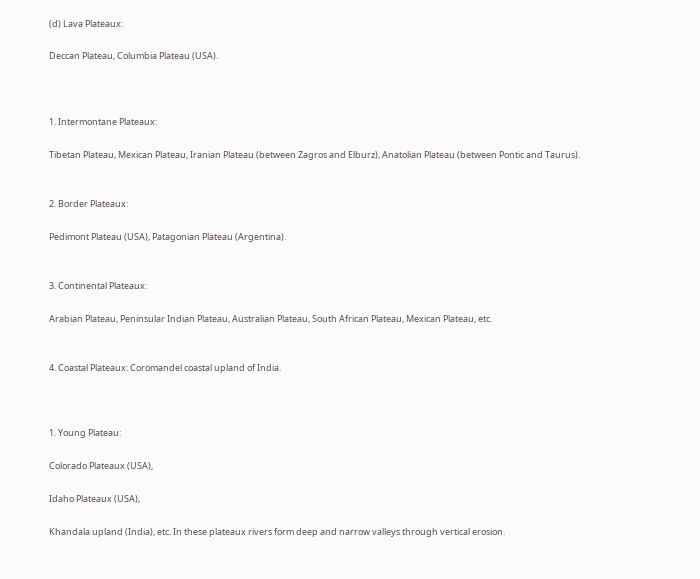(d) Lava Plateaux:

Deccan Plateau, Columbia Plateau (USA).



1. Intermontane Plateaux:

Tibetan Plateau, Mexican Plateau, Iranian Plateau (between Zagros and Elburz), Anatolian Plateau (between Pontic and Taurus).


2. Border Plateaux:

Pedimont Plateau (USA), Patagonian Plateau (Argentina).


3. Continental Plateaux:

Arabian Plateau, Peninsular Indian Plateau, Australian Plateau, South African Plateau, Mexican Plateau, etc.


4. Coastal Plateaux: Coromandel coastal upland of India.



1. Young Plateau:

Colorado Plateaux (USA),

Idaho Plateaux (USA),

Khandala upland (India), etc. In these plateaux rivers form deep and narrow valleys through vertical erosion.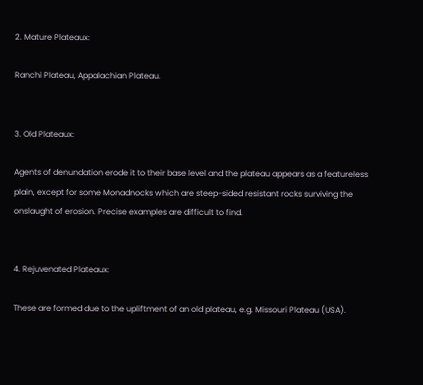2. Mature Plateaux:

Ranchi Plateau, Appalachian Plateau.


3. Old Plateaux:

Agents of denundation erode it to their base level and the plateau appears as a featureless plain, except for some Monadnocks which are steep-sided resistant rocks surviving the onslaught of erosion. Precise examples are difficult to find.


4. Rejuvenated Plateaux:

These are formed due to the upliftment of an old plateau, e.g. Missouri Plateau (USA).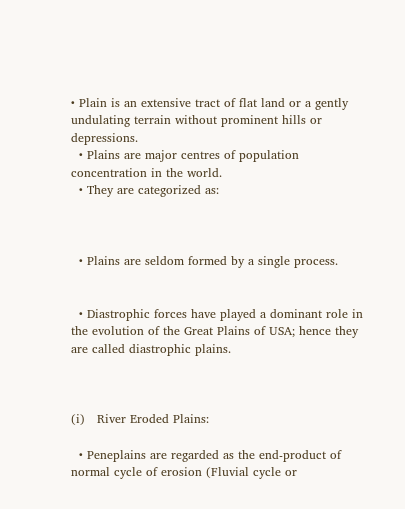• Plain is an extensive tract of flat land or a gently undulating terrain without prominent hills or depressions.
  • Plains are major centres of population concentration in the world.
  • They are categorized as:



  • Plains are seldom formed by a single process.


  • Diastrophic forces have played a dominant role in the evolution of the Great Plains of USA; hence they are called diastrophic plains.



(i)   River Eroded Plains:

  • Peneplains are regarded as the end-product of normal cycle of erosion (Fluvial cycle or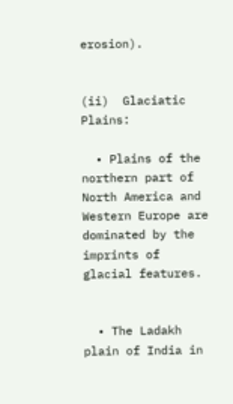erosion).


(ii)  Glaciatic Plains:

  • Plains of the northern part of North America and Western Europe are dominated by the imprints of glacial features.


  • The Ladakh plain of India in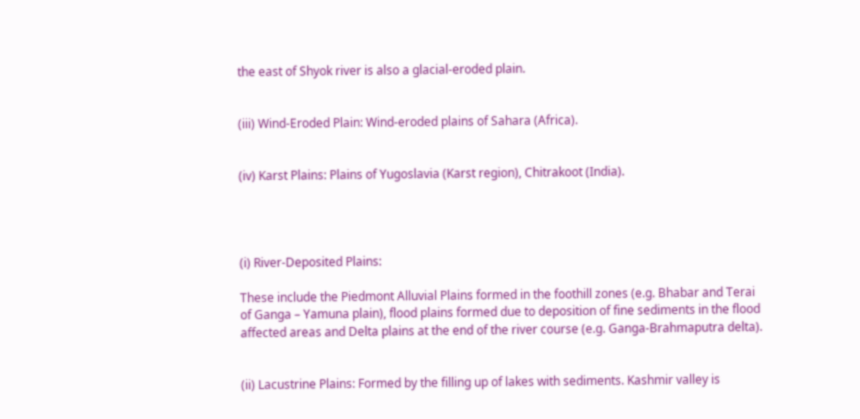the east of Shyok river is also a glacial-eroded plain.


(iii) Wind-Eroded Plain: Wind-eroded plains of Sahara (Africa).


(iv) Karst Plains: Plains of Yugoslavia (Karst region), Chitrakoot (India).




(i) River-Deposited Plains:

These include the Piedmont Alluvial Plains formed in the foothill zones (e.g. Bhabar and Terai of Ganga – Yamuna plain), flood plains formed due to deposition of fine sediments in the flood affected areas and Delta plains at the end of the river course (e.g. Ganga-Brahmaputra delta).


(ii) Lacustrine Plains: Formed by the filling up of lakes with sediments. Kashmir valley is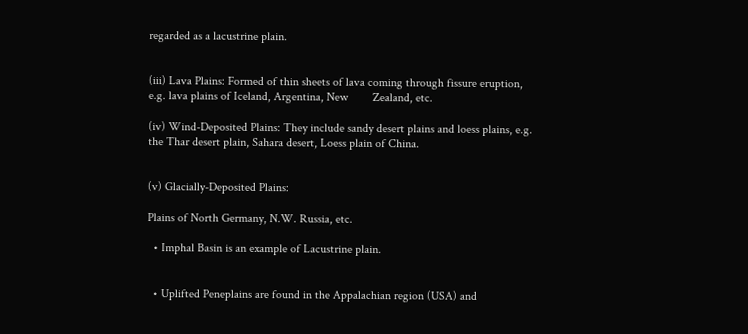regarded as a lacustrine plain.


(iii) Lava Plains: Formed of thin sheets of lava coming through fissure eruption, e.g. lava plains of Iceland, Argentina, New        Zealand, etc.

(iv) Wind-Deposited Plains: They include sandy desert plains and loess plains, e.g. the Thar desert plain, Sahara desert, Loess plain of China.


(v) Glacially-Deposited Plains:

Plains of North Germany, N.W. Russia, etc.

  • Imphal Basin is an example of Lacustrine plain.


  • Uplifted Peneplains are found in the Appalachian region (USA) and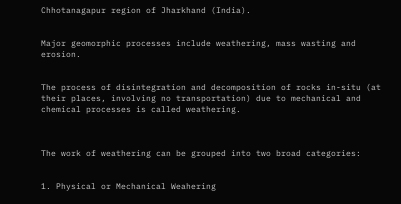Chhotanagapur region of Jharkhand (India).


Major geomorphic processes include weathering, mass wasting and erosion.


The process of disintegration and decomposition of rocks in-situ (at their places, involving no transportation) due to mechanical and chemical processes is called weathering.



The work of weathering can be grouped into two broad categories:


1. Physical or Mechanical Weahering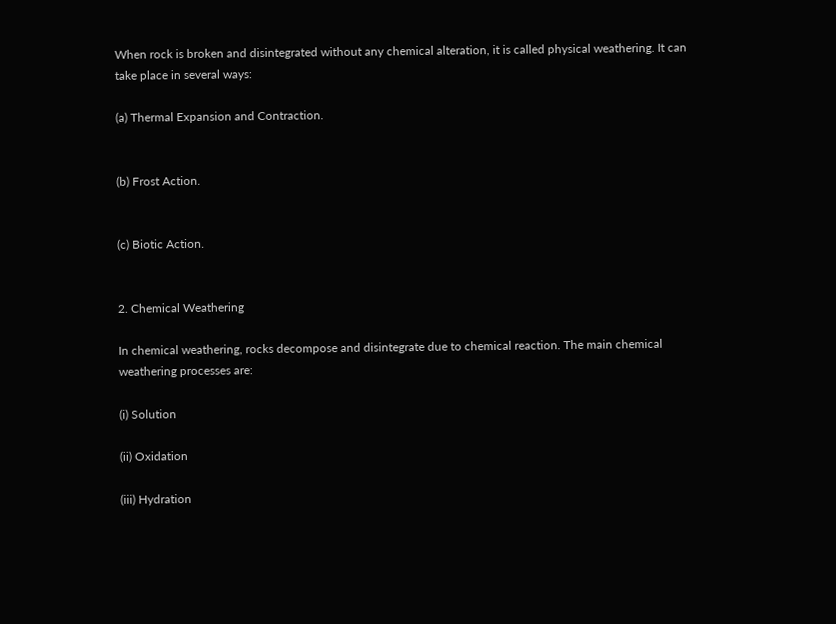When rock is broken and disintegrated without any chemical alteration, it is called physical weathering. It can take place in several ways:

(a) Thermal Expansion and Contraction.


(b) Frost Action.


(c) Biotic Action.


2. Chemical Weathering

In chemical weathering, rocks decompose and disintegrate due to chemical reaction. The main chemical weathering processes are:

(i) Solution

(ii) Oxidation

(iii) Hydration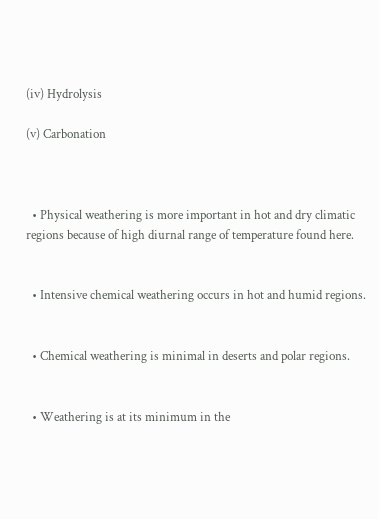(iv) Hydrolysis

(v) Carbonation



  • Physical weathering is more important in hot and dry climatic regions because of high diurnal range of temperature found here.


  • Intensive chemical weathering occurs in hot and humid regions.


  • Chemical weathering is minimal in deserts and polar regions.


  • Weathering is at its minimum in the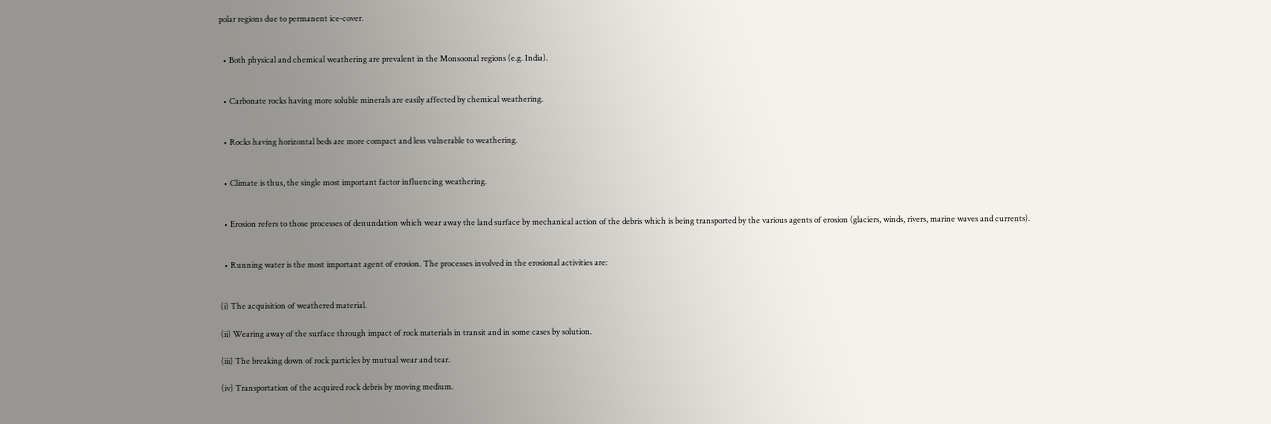polar regions due to permanent ice-cover.


  • Both physical and chemical weathering are prevalent in the Monsoonal regions (e.g. India).


  • Carbonate rocks having more soluble minerals are easily affected by chemical weathering.


  • Rocks having horizontal beds are more compact and less vulnerable to weathering.


  • Climate is thus, the single most important factor influencing weathering.


  • Erosion refers to those processes of denundation which wear away the land surface by mechanical action of the debris which is being transported by the various agents of erosion (glaciers, winds, rivers, marine waves and currents).


  • Running water is the most important agent of erosion. The processes involved in the erosional activities are:


(i) The acquisition of weathered material.

(ii) Wearing away of the surface through impact of rock materials in transit and in some cases by solution.

(iii) The breaking down of rock particles by mutual wear and tear.

(iv) Transportation of the acquired rock debris by moving medium.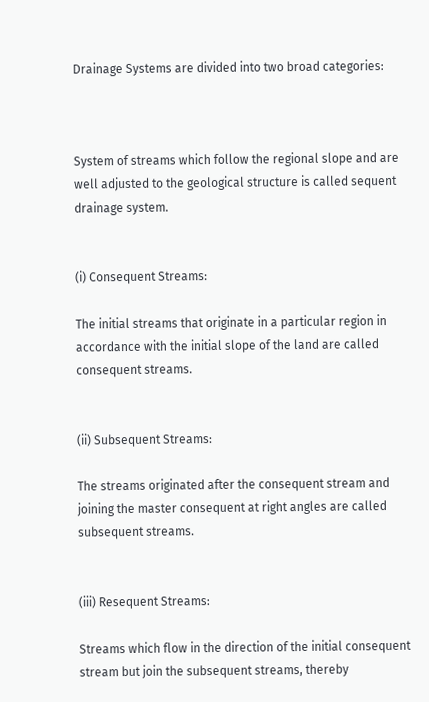Drainage Systems are divided into two broad categories:



System of streams which follow the regional slope and are well adjusted to the geological structure is called sequent drainage system.


(i) Consequent Streams:

The initial streams that originate in a particular region in accordance with the initial slope of the land are called consequent streams.


(ii) Subsequent Streams:

The streams originated after the consequent stream and joining the master consequent at right angles are called subsequent streams.


(iii) Resequent Streams:

Streams which flow in the direction of the initial consequent stream but join the subsequent streams, thereby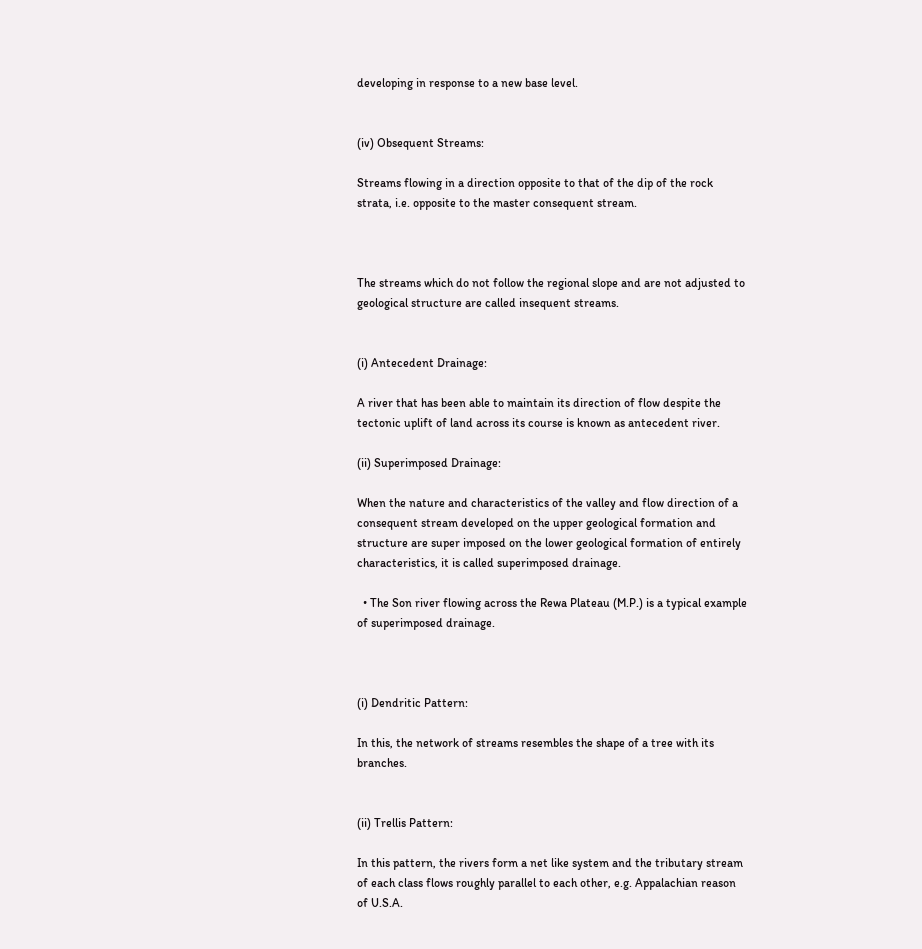developing in response to a new base level.


(iv) Obsequent Streams:

Streams flowing in a direction opposite to that of the dip of the rock strata, i.e. opposite to the master consequent stream.



The streams which do not follow the regional slope and are not adjusted to geological structure are called insequent streams.


(i) Antecedent Drainage:

A river that has been able to maintain its direction of flow despite the tectonic uplift of land across its course is known as antecedent river.

(ii) Superimposed Drainage:

When the nature and characteristics of the valley and flow direction of a consequent stream developed on the upper geological formation and structure are super imposed on the lower geological formation of entirely characteristics, it is called superimposed drainage.

  • The Son river flowing across the Rewa Plateau (M.P.) is a typical example of superimposed drainage.



(i) Dendritic Pattern:

In this, the network of streams resembles the shape of a tree with its branches.


(ii) Trellis Pattern:

In this pattern, the rivers form a net like system and the tributary stream of each class flows roughly parallel to each other, e.g. Appalachian reason of U.S.A.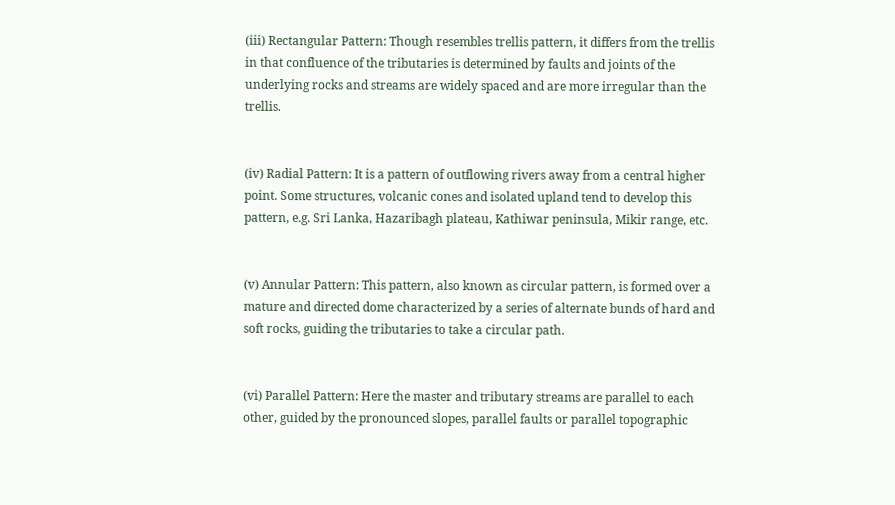(iii) Rectangular Pattern: Though resembles trellis pattern, it differs from the trellis in that confluence of the tributaries is determined by faults and joints of the underlying rocks and streams are widely spaced and are more irregular than the trellis.


(iv) Radial Pattern: It is a pattern of outflowing rivers away from a central higher point. Some structures, volcanic cones and isolated upland tend to develop this pattern, e.g. Sri Lanka, Hazaribagh plateau, Kathiwar peninsula, Mikir range, etc.


(v) Annular Pattern: This pattern, also known as circular pattern, is formed over a mature and directed dome characterized by a series of alternate bunds of hard and soft rocks, guiding the tributaries to take a circular path.


(vi) Parallel Pattern: Here the master and tributary streams are parallel to each other, guided by the pronounced slopes, parallel faults or parallel topographic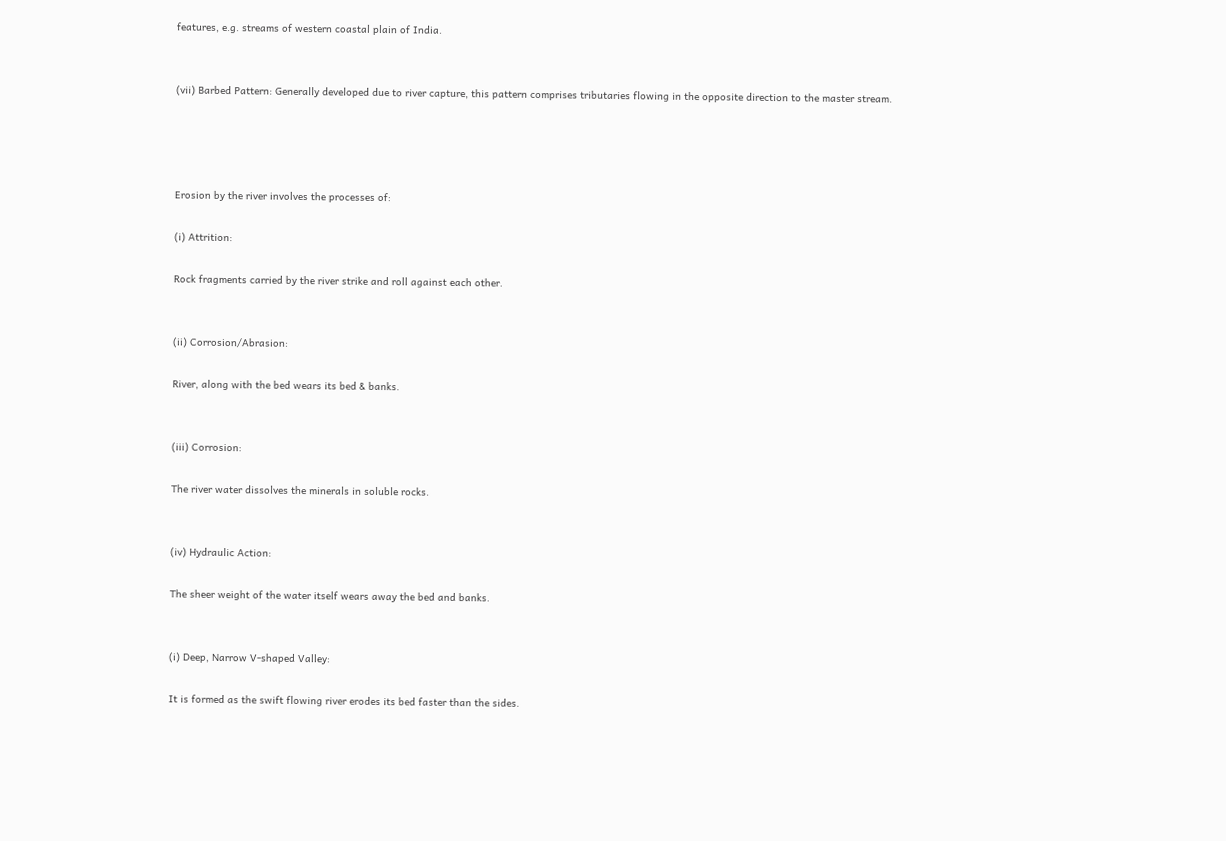features, e.g. streams of western coastal plain of India.


(vii) Barbed Pattern: Generally developed due to river capture, this pattern comprises tributaries flowing in the opposite direction to the master stream.




Erosion by the river involves the processes of:

(i) Attrition:

Rock fragments carried by the river strike and roll against each other.


(ii) Corrosion/Abrasion:

River, along with the bed wears its bed & banks.


(iii) Corrosion:

The river water dissolves the minerals in soluble rocks.


(iv) Hydraulic Action:

The sheer weight of the water itself wears away the bed and banks.


(i) Deep, Narrow V-shaped Valley:

It is formed as the swift flowing river erodes its bed faster than the sides.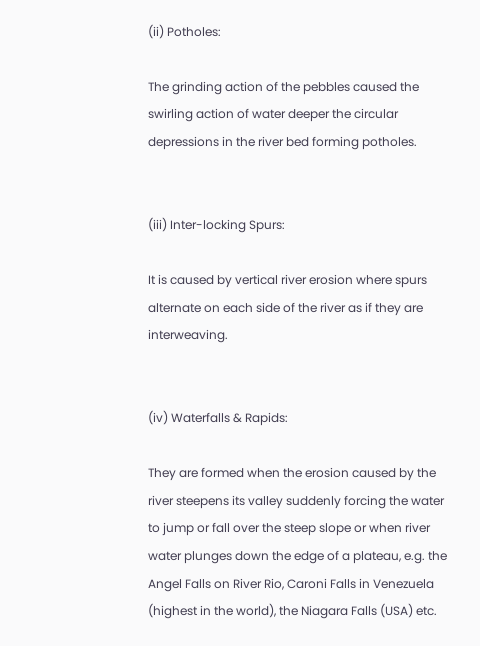(ii) Potholes:

The grinding action of the pebbles caused the swirling action of water deeper the circular depressions in the river bed forming potholes.


(iii) Inter-locking Spurs:

It is caused by vertical river erosion where spurs alternate on each side of the river as if they are interweaving.


(iv) Waterfalls & Rapids:

They are formed when the erosion caused by the river steepens its valley suddenly forcing the water to jump or fall over the steep slope or when river water plunges down the edge of a plateau, e.g. the Angel Falls on River Rio, Caroni Falls in Venezuela (highest in the world), the Niagara Falls (USA) etc.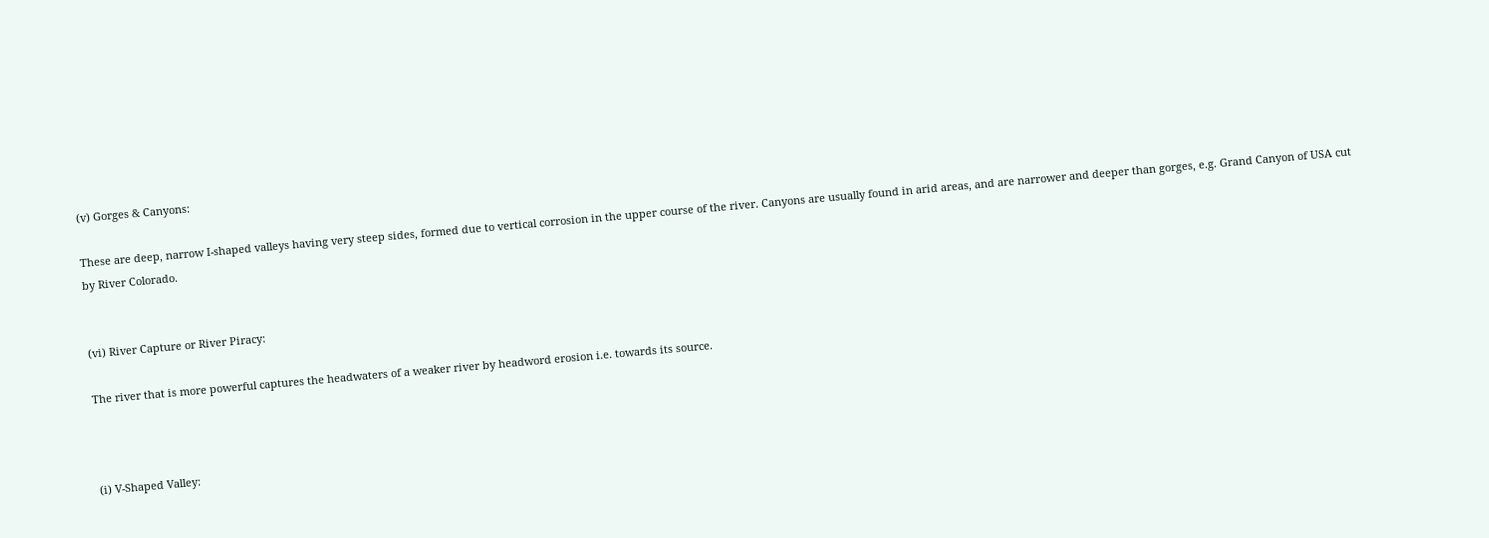(v) Gorges & Canyons:

These are deep, narrow I-shaped valleys having very steep sides, formed due to vertical corrosion in the upper course of the river. Canyons are usually found in arid areas, and are narrower and deeper than gorges, e.g. Grand Canyon of USA cut by River Colorado.


(vi) River Capture or River Piracy:

The river that is more powerful captures the headwaters of a weaker river by headword erosion i.e. towards its source.



(i) V-Shaped Valley: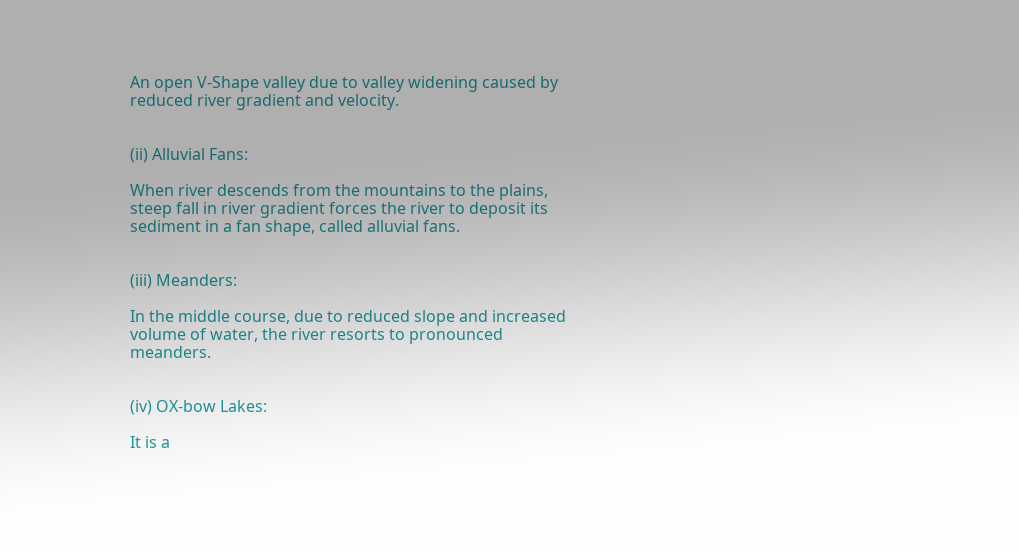An open V-Shape valley due to valley widening caused by reduced river gradient and velocity.


(ii) Alluvial Fans:

When river descends from the mountains to the plains, steep fall in river gradient forces the river to deposit its sediment in a fan shape, called alluvial fans.


(iii) Meanders:

In the middle course, due to reduced slope and increased volume of water, the river resorts to pronounced meanders.


(iv) OX-bow Lakes:

It is a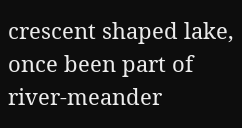crescent shaped lake, once been part of river-meander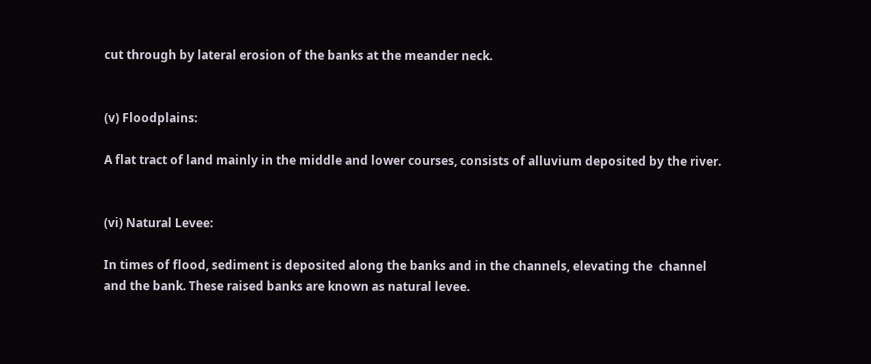cut through by lateral erosion of the banks at the meander neck.


(v) Floodplains:

A flat tract of land mainly in the middle and lower courses, consists of alluvium deposited by the river.


(vi) Natural Levee:

In times of flood, sediment is deposited along the banks and in the channels, elevating the  channel and the bank. These raised banks are known as natural levee.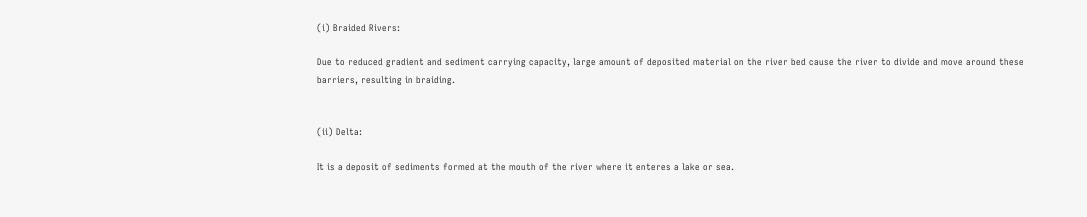(i) Braided Rivers:

Due to reduced gradient and sediment carrying capacity, large amount of deposited material on the river bed cause the river to divide and move around these barriers, resulting in braiding.


(ii) Delta:

It is a deposit of sediments formed at the mouth of the river where it enteres a lake or sea.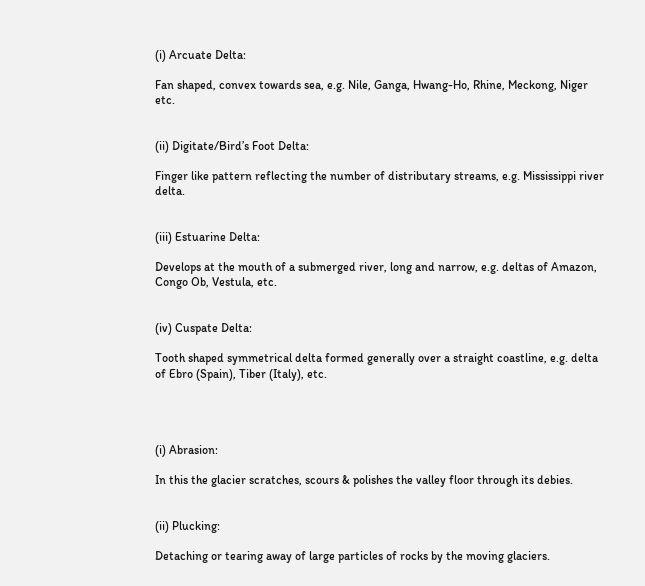(i) Arcuate Delta:

Fan shaped, convex towards sea, e.g. Nile, Ganga, Hwang-Ho, Rhine, Meckong, Niger etc.


(ii) Digitate/Bird’s Foot Delta:

Finger like pattern reflecting the number of distributary streams, e.g. Mississippi river delta.


(iii) Estuarine Delta:

Develops at the mouth of a submerged river, long and narrow, e.g. deltas of Amazon, Congo Ob, Vestula, etc.


(iv) Cuspate Delta:

Tooth shaped symmetrical delta formed generally over a straight coastline, e.g. delta of Ebro (Spain), Tiber (Italy), etc.




(i) Abrasion:

In this the glacier scratches, scours & polishes the valley floor through its debies.


(ii) Plucking:

Detaching or tearing away of large particles of rocks by the moving glaciers.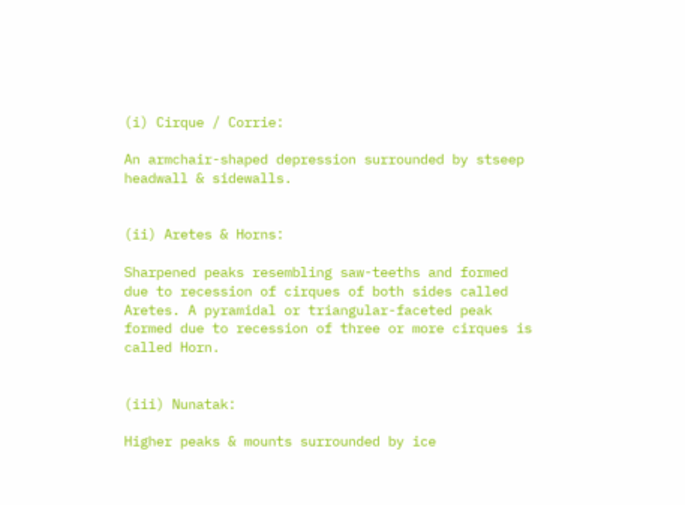(i) Cirque / Corrie:

An armchair-shaped depression surrounded by stseep headwall & sidewalls.


(ii) Aretes & Horns:

Sharpened peaks resembling saw-teeths and formed due to recession of cirques of both sides called Aretes. A pyramidal or triangular-faceted peak formed due to recession of three or more cirques is called Horn.


(iii) Nunatak:

Higher peaks & mounts surrounded by ice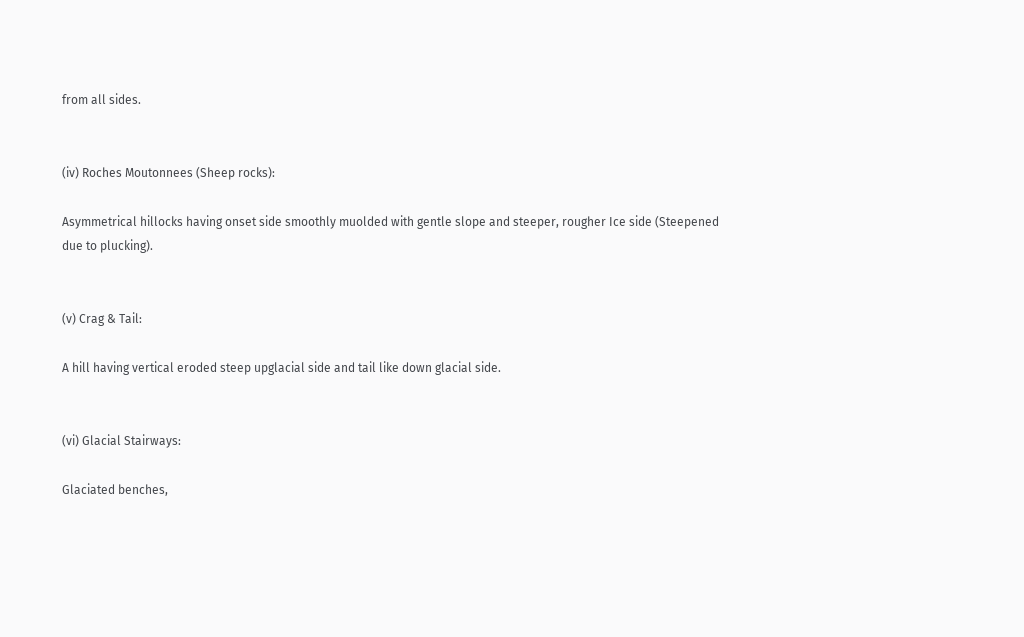from all sides.


(iv) Roches Moutonnees (Sheep rocks):

Asymmetrical hillocks having onset side smoothly muolded with gentle slope and steeper, rougher Ice side (Steepened due to plucking).


(v) Crag & Tail:

A hill having vertical eroded steep upglacial side and tail like down glacial side.


(vi) Glacial Stairways:

Glaciated benches,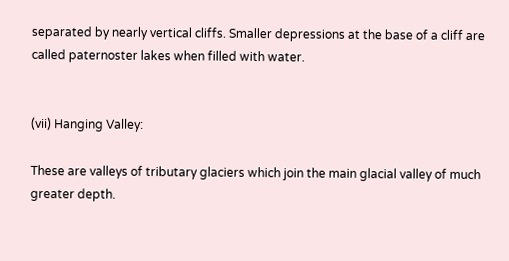separated by nearly vertical cliffs. Smaller depressions at the base of a cliff are called paternoster lakes when filled with water.


(vii) Hanging Valley:

These are valleys of tributary glaciers which join the main glacial valley of much greater depth.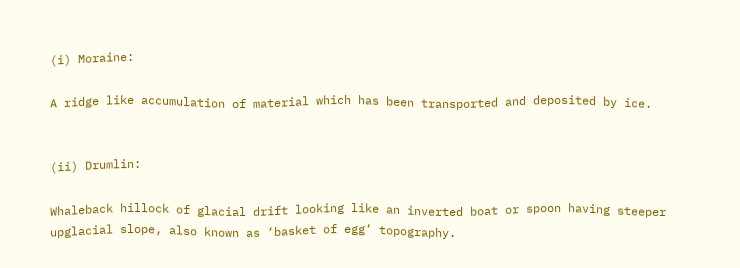(i) Moraine:

A ridge like accumulation of material which has been transported and deposited by ice.


(ii) Drumlin:

Whaleback hillock of glacial drift looking like an inverted boat or spoon having steeper upglacial slope, also known as ‘basket of egg’ topography.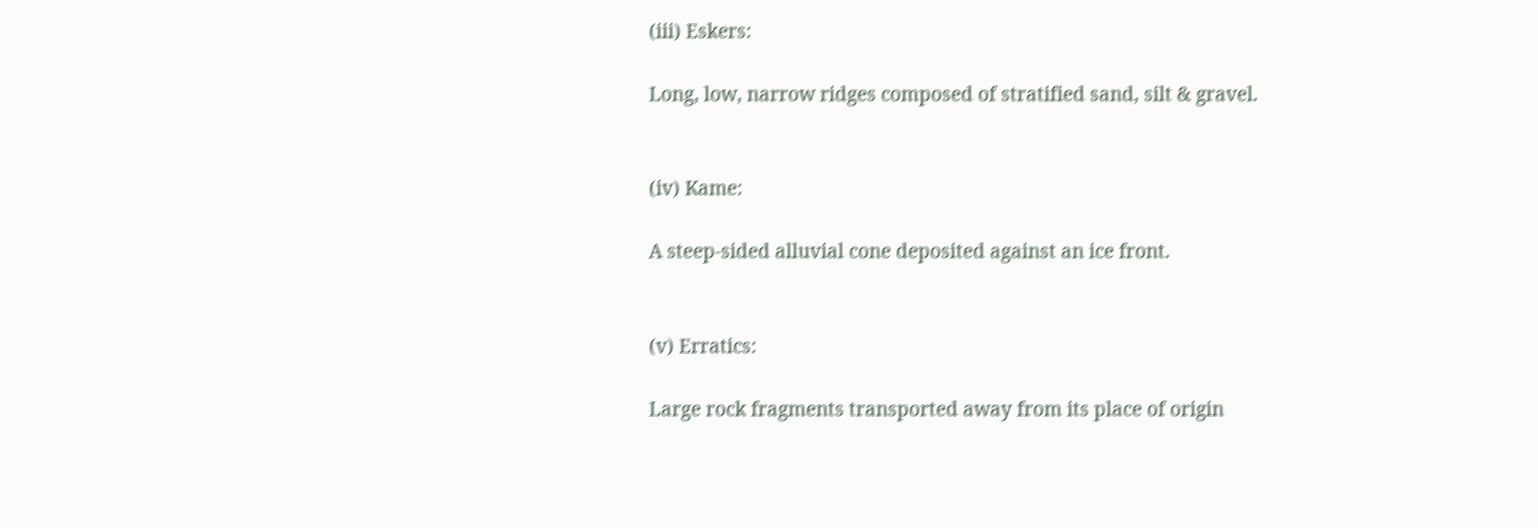(iii) Eskers:

Long, low, narrow ridges composed of stratified sand, silt & gravel.


(iv) Kame:

A steep-sided alluvial cone deposited against an ice front.


(v) Erratics:

Large rock fragments transported away from its place of origin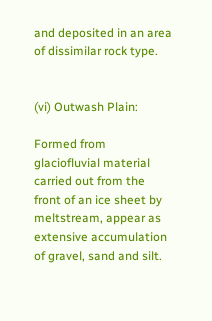and deposited in an area of dissimilar rock type.


(vi) Outwash Plain:

Formed from glaciofluvial material carried out from the front of an ice sheet by meltstream, appear as extensive accumulation of gravel, sand and silt.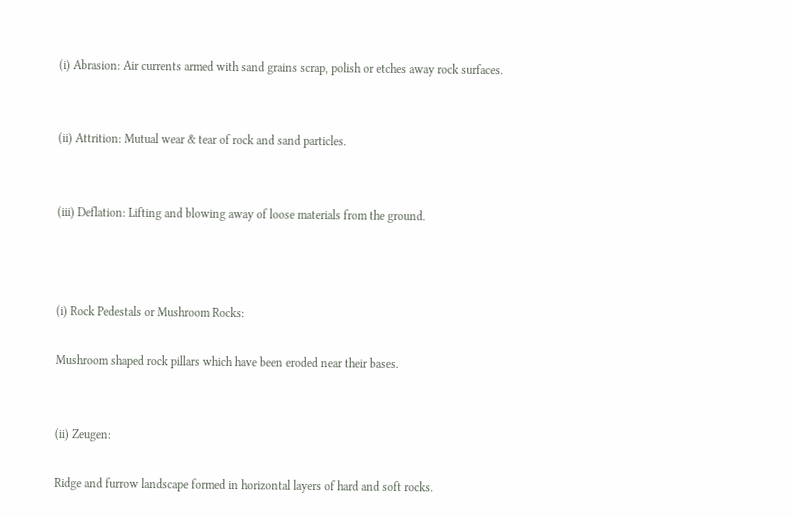(i) Abrasion: Air currents armed with sand grains scrap, polish or etches away rock surfaces.


(ii) Attrition: Mutual wear & tear of rock and sand particles.


(iii) Deflation: Lifting and blowing away of loose materials from the ground.



(i) Rock Pedestals or Mushroom Rocks:

Mushroom shaped rock pillars which have been eroded near their bases.


(ii) Zeugen:

Ridge and furrow landscape formed in horizontal layers of hard and soft rocks.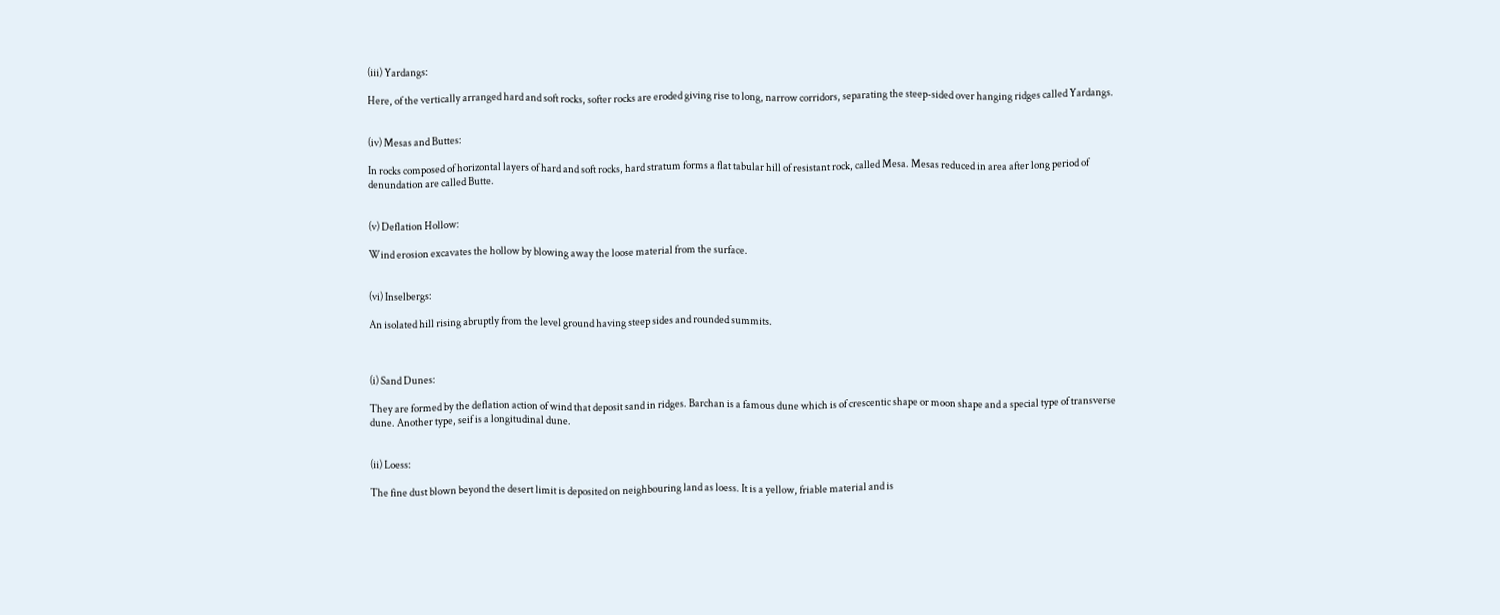(iii) Yardangs:

Here, of the vertically arranged hard and soft rocks, softer rocks are eroded giving rise to long, narrow corridors, separating the steep-sided over hanging ridges called Yardangs.


(iv) Mesas and Buttes:

In rocks composed of horizontal layers of hard and soft rocks, hard stratum forms a flat tabular hill of resistant rock, called Mesa. Mesas reduced in area after long period of denundation are called Butte.


(v) Deflation Hollow:

Wind erosion excavates the hollow by blowing away the loose material from the surface.


(vi) Inselbergs:

An isolated hill rising abruptly from the level ground having steep sides and rounded summits.



(i) Sand Dunes:

They are formed by the deflation action of wind that deposit sand in ridges. Barchan is a famous dune which is of crescentic shape or moon shape and a special type of transverse dune. Another type, seif is a longitudinal dune.


(ii) Loess:

The fine dust blown beyond the desert limit is deposited on neighbouring land as loess. It is a yellow, friable material and is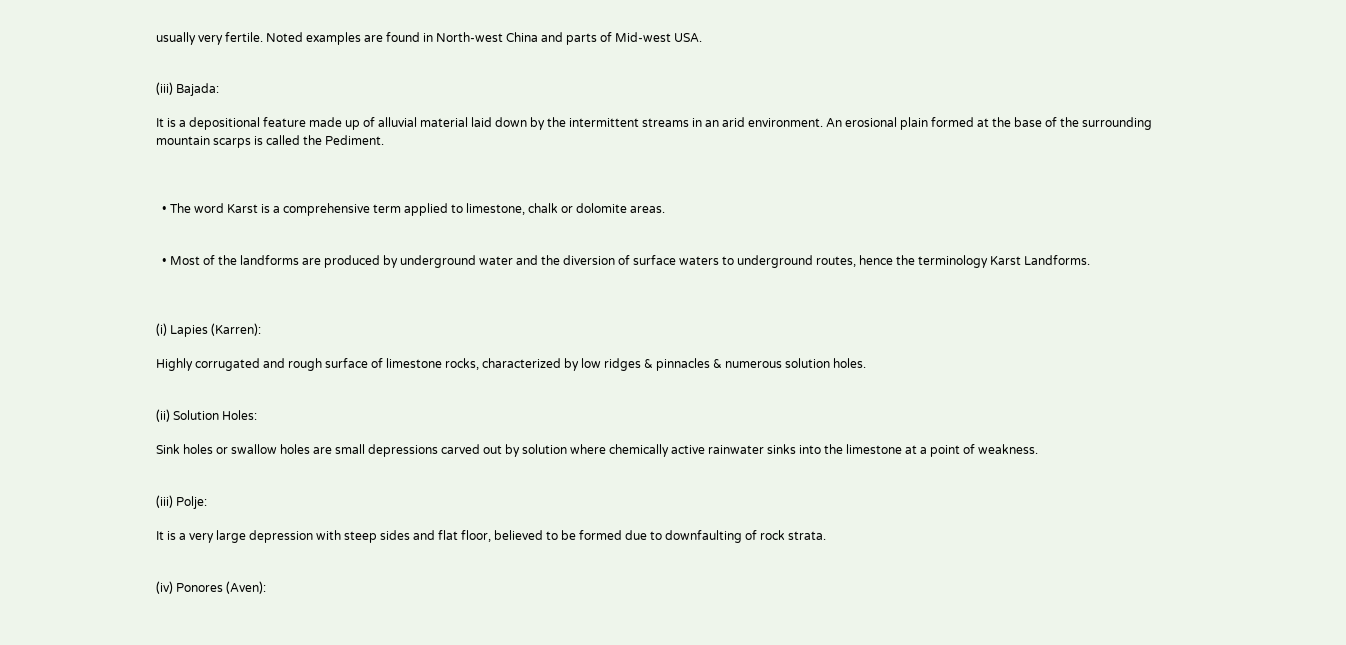usually very fertile. Noted examples are found in North-west China and parts of Mid-west USA.


(iii) Bajada:

It is a depositional feature made up of alluvial material laid down by the intermittent streams in an arid environment. An erosional plain formed at the base of the surrounding mountain scarps is called the Pediment.



  • The word Karst is a comprehensive term applied to limestone, chalk or dolomite areas.


  • Most of the landforms are produced by underground water and the diversion of surface waters to underground routes, hence the terminology Karst Landforms.



(i) Lapies (Karren):

Highly corrugated and rough surface of limestone rocks, characterized by low ridges & pinnacles & numerous solution holes.


(ii) Solution Holes:

Sink holes or swallow holes are small depressions carved out by solution where chemically active rainwater sinks into the limestone at a point of weakness.


(iii) Polje:

It is a very large depression with steep sides and flat floor, believed to be formed due to downfaulting of rock strata.


(iv) Ponores (Aven):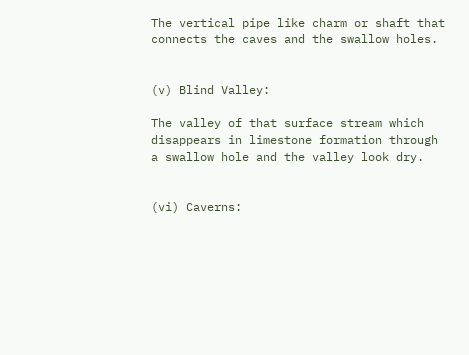The vertical pipe like charm or shaft that connects the caves and the swallow holes.


(v) Blind Valley:

The valley of that surface stream which disappears in limestone formation through a swallow hole and the valley look dry.


(vi) Caverns: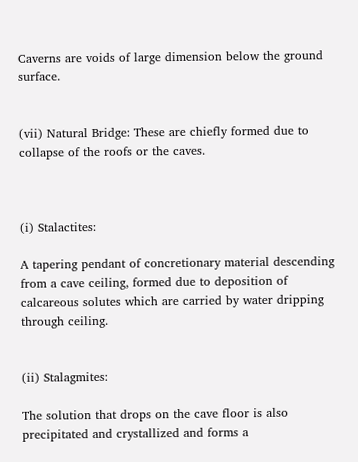Caverns are voids of large dimension below the ground surface.


(vii) Natural Bridge: These are chiefly formed due to collapse of the roofs or the caves.



(i) Stalactites:

A tapering pendant of concretionary material descending from a cave ceiling, formed due to deposition of calcareous solutes which are carried by water dripping through ceiling.


(ii) Stalagmites:

The solution that drops on the cave floor is also precipitated and crystallized and forms a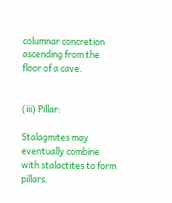columnar concretion ascending from the floor of a cave.


(iii) Pillar:

Stalagmites may eventually combine with stalactites to form pillars.